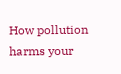How pollution harms your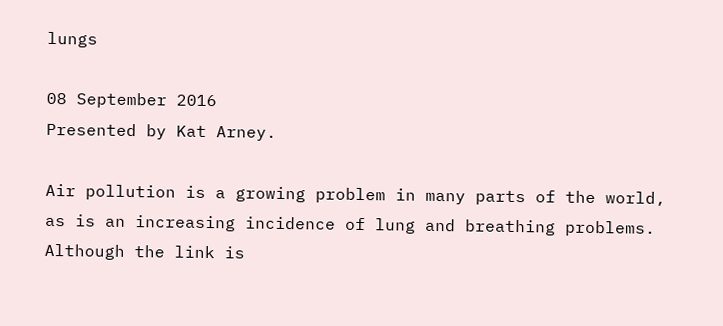lungs

08 September 2016
Presented by Kat Arney.

Air pollution is a growing problem in many parts of the world, as is an increasing incidence of lung and breathing problems. Although the link is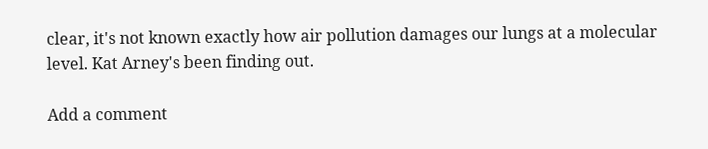clear, it's not known exactly how air pollution damages our lungs at a molecular level. Kat Arney's been finding out.

Add a comment